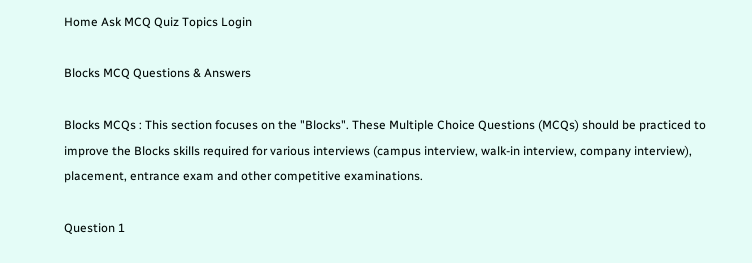Home Ask MCQ Quiz Topics Login

Blocks MCQ Questions & Answers

Blocks MCQs : This section focuses on the "Blocks". These Multiple Choice Questions (MCQs) should be practiced to improve the Blocks skills required for various interviews (campus interview, walk-in interview, company interview), placement, entrance exam and other competitive examinations.

Question 1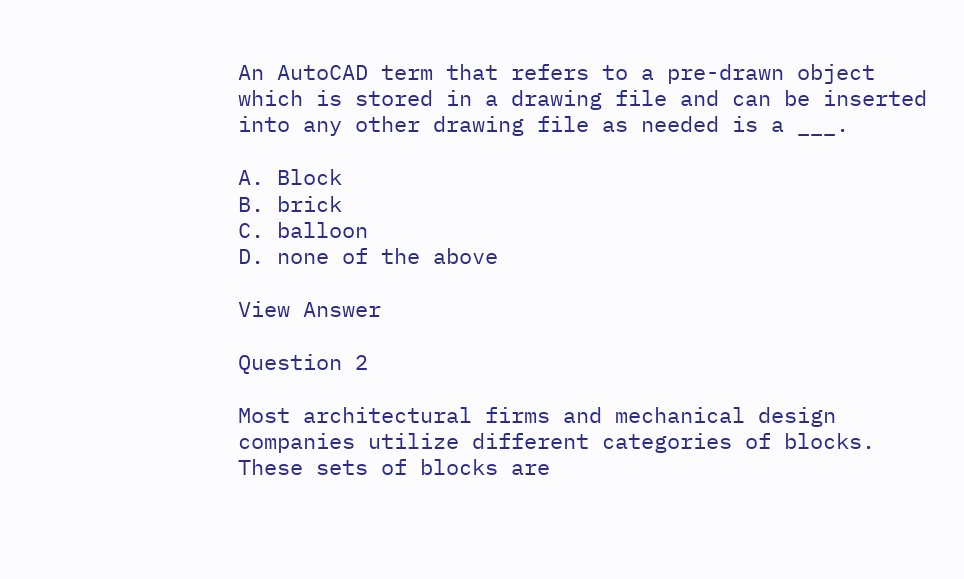An AutoCAD term that refers to a pre-drawn object which is stored in a drawing file and can be inserted into any other drawing file as needed is a ___.

A. Block
B. brick
C. balloon
D. none of the above

View Answer

Question 2

Most architectural firms and mechanical design companies utilize different categories of blocks. These sets of blocks are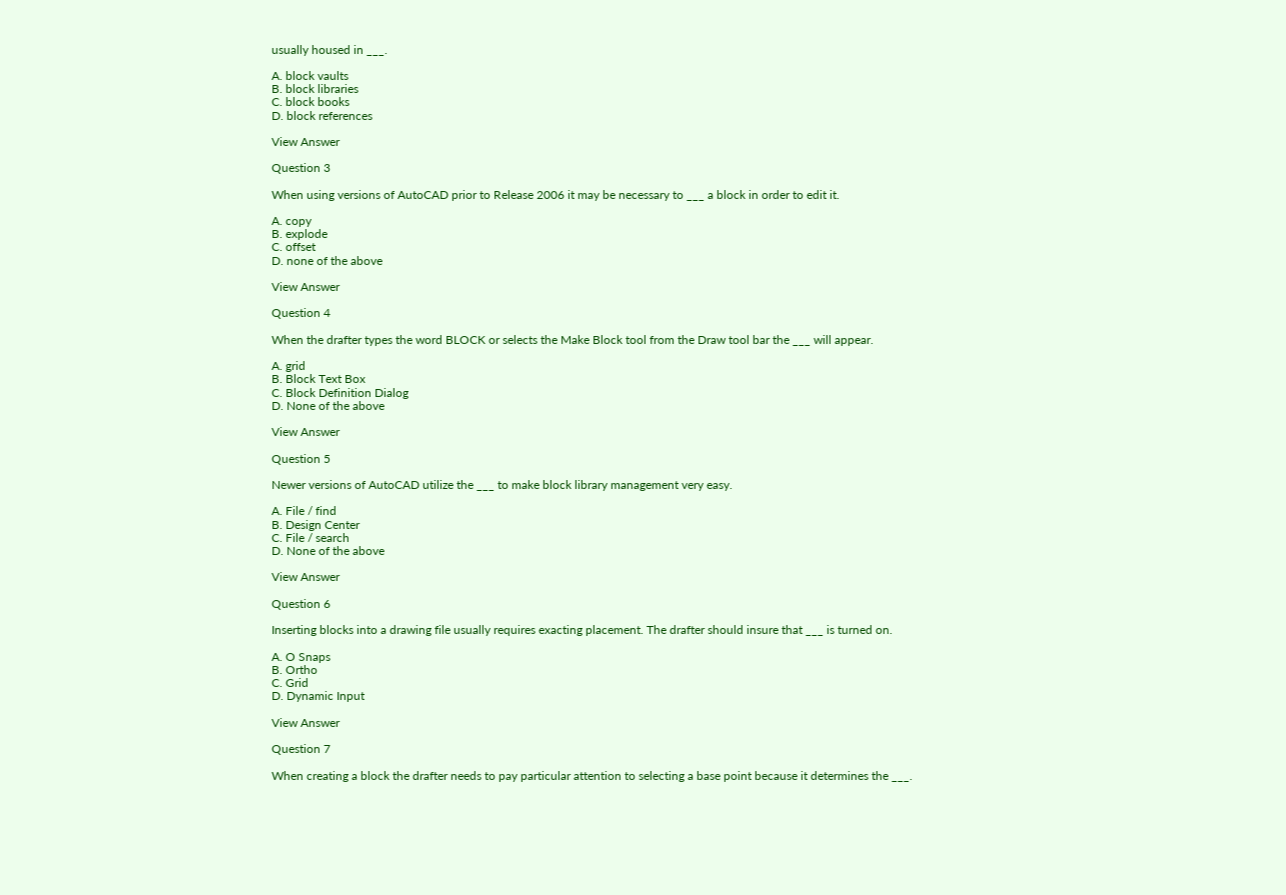usually housed in ___.

A. block vaults
B. block libraries
C. block books
D. block references

View Answer

Question 3

When using versions of AutoCAD prior to Release 2006 it may be necessary to ___ a block in order to edit it.

A. copy
B. explode
C. offset
D. none of the above

View Answer

Question 4

When the drafter types the word BLOCK or selects the Make Block tool from the Draw tool bar the ___ will appear.

A. grid
B. Block Text Box
C. Block Definition Dialog
D. None of the above

View Answer

Question 5

Newer versions of AutoCAD utilize the ___ to make block library management very easy.

A. File / find
B. Design Center
C. File / search
D. None of the above

View Answer

Question 6

Inserting blocks into a drawing file usually requires exacting placement. The drafter should insure that ___ is turned on.

A. O Snaps
B. Ortho
C. Grid
D. Dynamic Input

View Answer

Question 7

When creating a block the drafter needs to pay particular attention to selecting a base point because it determines the ___.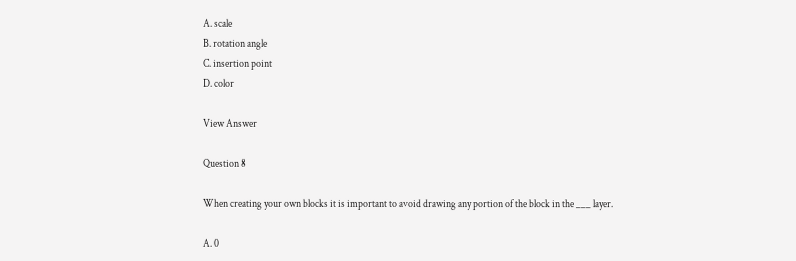A. scale
B. rotation angle
C. insertion point
D. color

View Answer

Question 8

When creating your own blocks it is important to avoid drawing any portion of the block in the ___ layer.

A. 0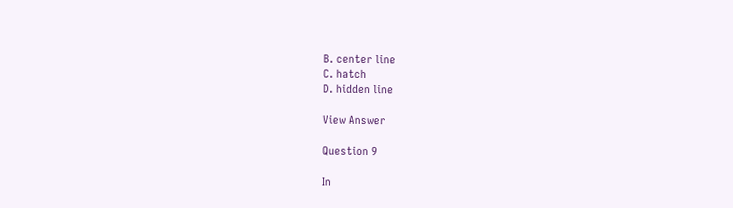B. center line
C. hatch
D. hidden line

View Answer

Question 9

In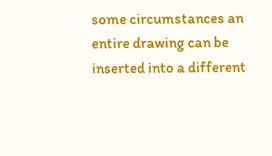some circumstances an entire drawing can be inserted into a different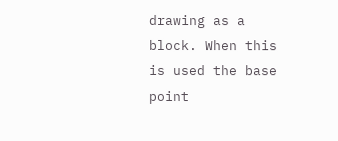drawing as a block. When this is used the base point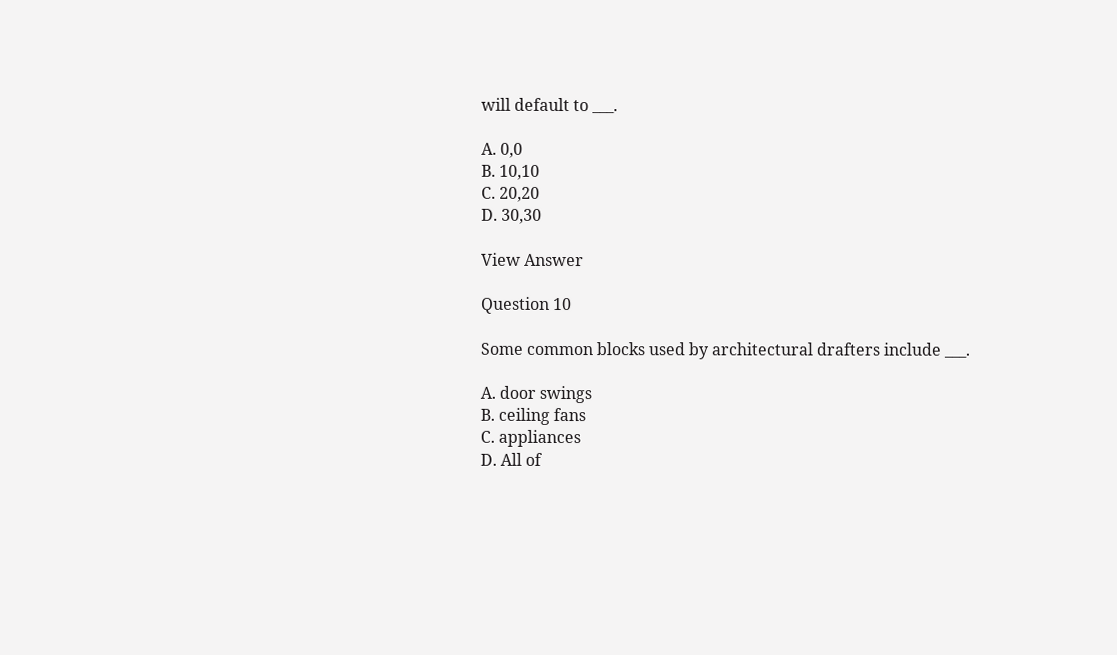will default to ___.

A. 0,0
B. 10,10
C. 20,20
D. 30,30

View Answer

Question 10

Some common blocks used by architectural drafters include ___.

A. door swings
B. ceiling fans
C. appliances
D. All of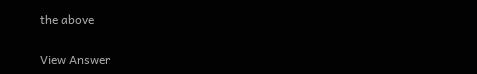the above

View Answer